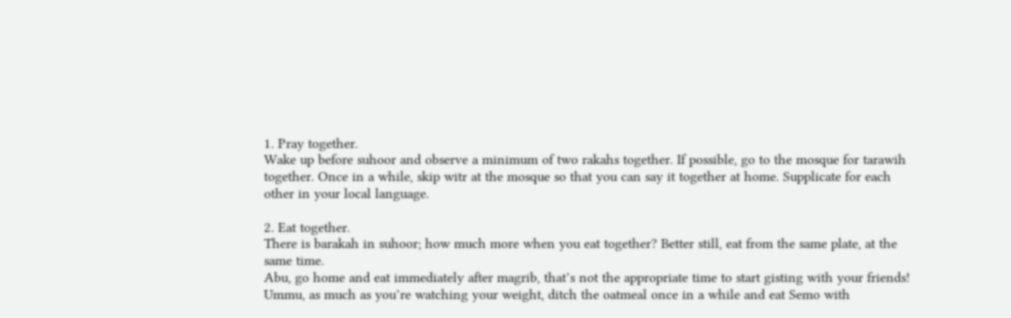1. Pray together.
Wake up before suhoor and observe a minimum of two rakahs together. If possible, go to the mosque for tarawih together. Once in a while, skip witr at the mosque so that you can say it together at home. Supplicate for each other in your local language.

2. Eat together.
There is barakah in suhoor; how much more when you eat together? Better still, eat from the same plate, at the same time.
Abu, go home and eat immediately after magrib, that’s not the appropriate time to start gisting with your friends!
Ummu, as much as you’re watching your weight, ditch the oatmeal once in a while and eat Semo with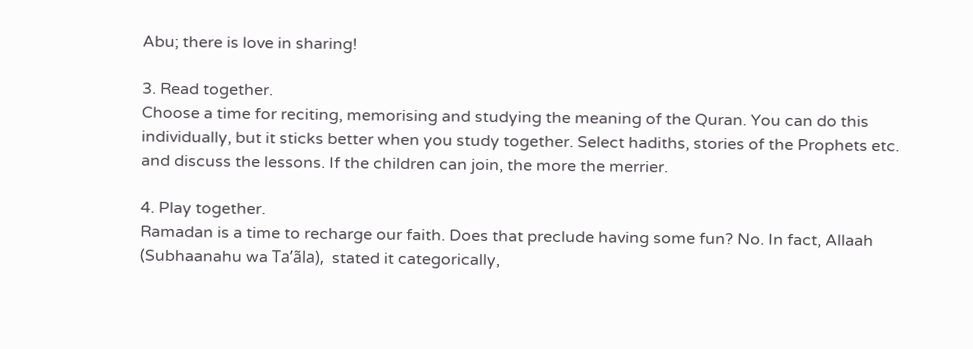Abu; there is love in sharing!

3. Read together.
Choose a time for reciting, memorising and studying the meaning of the Quran. You can do this individually, but it sticks better when you study together. Select hadiths, stories of the Prophets etc. and discuss the lessons. If the children can join, the more the merrier.

4. Play together.
Ramadan is a time to recharge our faith. Does that preclude having some fun? No. In fact, Allaah (Subhaanahu wa Ta’ãla),  stated it categorically,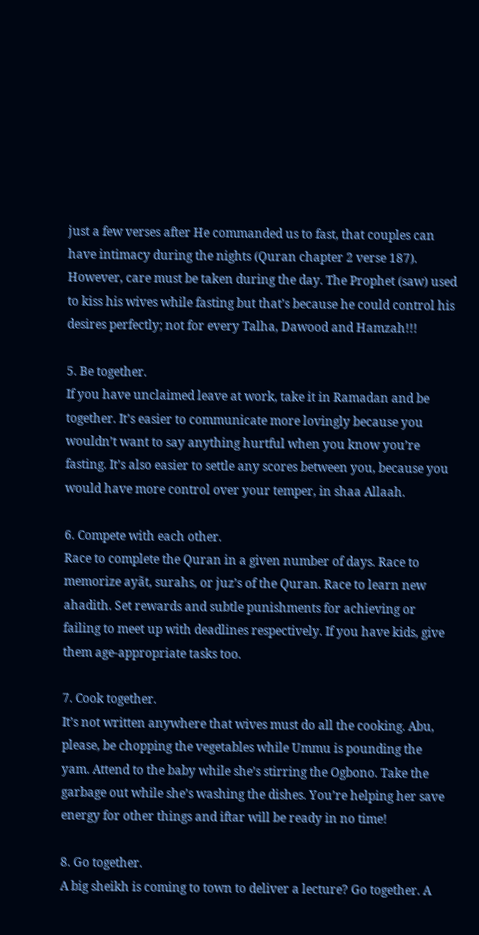just a few verses after He commanded us to fast, that couples can have intimacy during the nights (Quran chapter 2 verse 187). However, care must be taken during the day. The Prophet (saw) used to kiss his wives while fasting but that’s because he could control his desires perfectly; not for every Talha, Dawood and Hamzah!!!

5. Be together.
If you have unclaimed leave at work, take it in Ramadan and be together. It’s easier to communicate more lovingly because you wouldn’t want to say anything hurtful when you know you’re fasting. It’s also easier to settle any scores between you, because you would have more control over your temper, in shaa Allaah.

6. Compete with each other.
Race to complete the Quran in a given number of days. Race to memorize ayãt, surahs, or juz’s of the Quran. Race to learn new ahadith. Set rewards and subtle punishments for achieving or failing to meet up with deadlines respectively. If you have kids, give them age-appropriate tasks too.

7. Cook together.
It’s not written anywhere that wives must do all the cooking. Abu, please, be chopping the vegetables while Ummu is pounding the yam. Attend to the baby while she’s stirring the Ogbono. Take the garbage out while she’s washing the dishes. You’re helping her save energy for other things and iftar will be ready in no time!

8. Go together.
A big sheikh is coming to town to deliver a lecture? Go together. A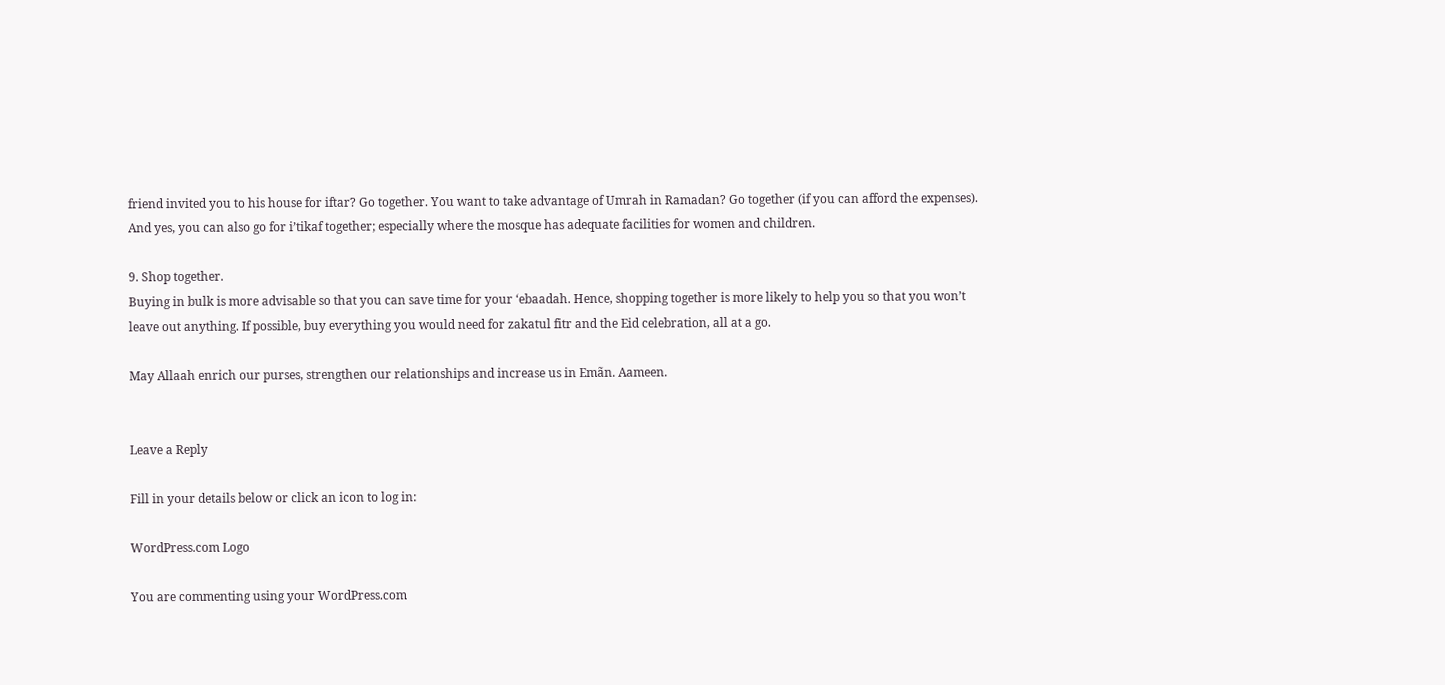friend invited you to his house for iftar? Go together. You want to take advantage of Umrah in Ramadan? Go together (if you can afford the expenses). And yes, you can also go for i’tikaf together; especially where the mosque has adequate facilities for women and children.

9. Shop together.
Buying in bulk is more advisable so that you can save time for your ‘ebaadah. Hence, shopping together is more likely to help you so that you won’t leave out anything. If possible, buy everything you would need for zakatul fitr and the Eid celebration, all at a go.

May Allaah enrich our purses, strengthen our relationships and increase us in Emãn. Aameen.


Leave a Reply

Fill in your details below or click an icon to log in:

WordPress.com Logo

You are commenting using your WordPress.com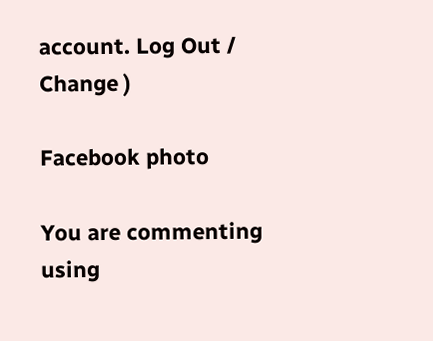account. Log Out /  Change )

Facebook photo

You are commenting using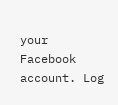your Facebook account. Log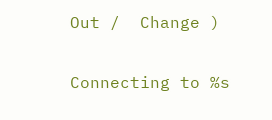Out /  Change )

Connecting to %s